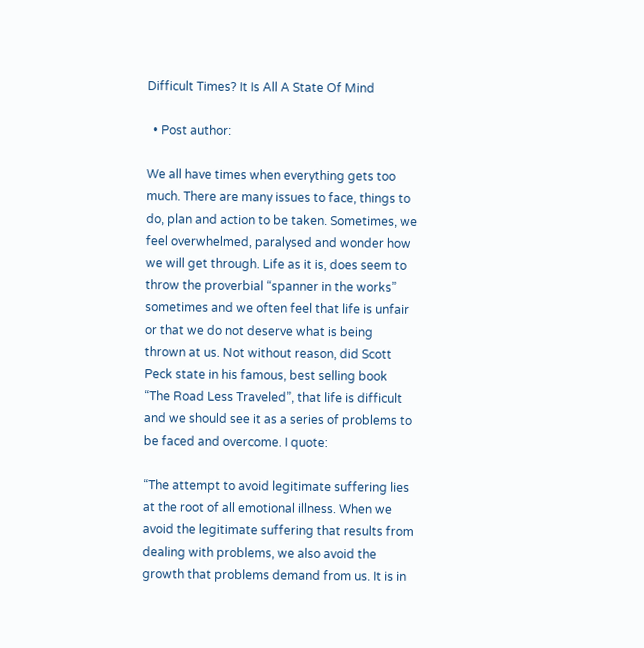Difficult Times? It Is All A State Of Mind

  • Post author:

We all have times when everything gets too much. There are many issues to face, things to do, plan and action to be taken. Sometimes, we feel overwhelmed, paralysed and wonder how we will get through. Life as it is, does seem to throw the proverbial “spanner in the works” sometimes and we often feel that life is unfair or that we do not deserve what is being thrown at us. Not without reason, did Scott Peck state in his famous, best selling book “The Road Less Traveled”, that life is difficult and we should see it as a series of problems to be faced and overcome. I quote:

“The attempt to avoid legitimate suffering lies at the root of all emotional illness. When we avoid the legitimate suffering that results from dealing with problems, we also avoid the growth that problems demand from us. It is in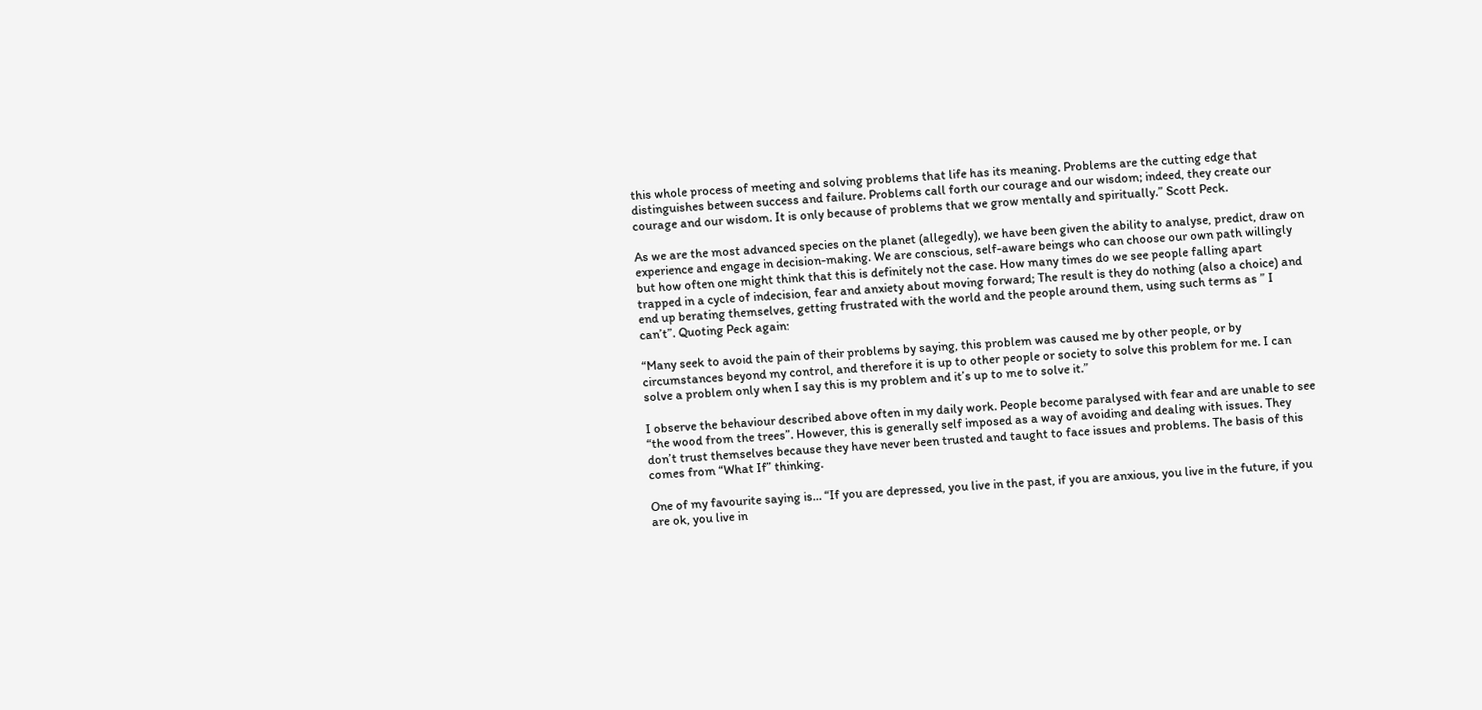this whole process of meeting and solving problems that life has its meaning. Problems are the cutting edge that distinguishes between success and failure. Problems call forth our courage and our wisdom; indeed, they create our courage and our wisdom. It is only because of problems that we grow mentally and spiritually.” Scott Peck.

As we are the most advanced species on the planet (allegedly), we have been given the ability to analyse, predict, draw on experience and engage in decision-making. We are conscious, self-aware beings who can choose our own path willingly but how often one might think that this is definitely not the case. How many times do we see people falling apart trapped in a cycle of indecision, fear and anxiety about moving forward; The result is they do nothing (also a choice) and end up berating themselves, getting frustrated with the world and the people around them, using such terms as ” I can’t”. Quoting Peck again:

“Many seek to avoid the pain of their problems by saying, this problem was caused me by other people, or by circumstances beyond my control, and therefore it is up to other people or society to solve this problem for me. I can solve a problem only when I say this is my problem and it’s up to me to solve it.”

I observe the behaviour described above often in my daily work. People become paralysed with fear and are unable to see “the wood from the trees”. However, this is generally self imposed as a way of avoiding and dealing with issues. They don’t trust themselves because they have never been trusted and taught to face issues and problems. The basis of this comes from “What If” thinking.

One of my favourite saying is… “If you are depressed, you live in the past, if you are anxious, you live in the future, if you are ok, you live in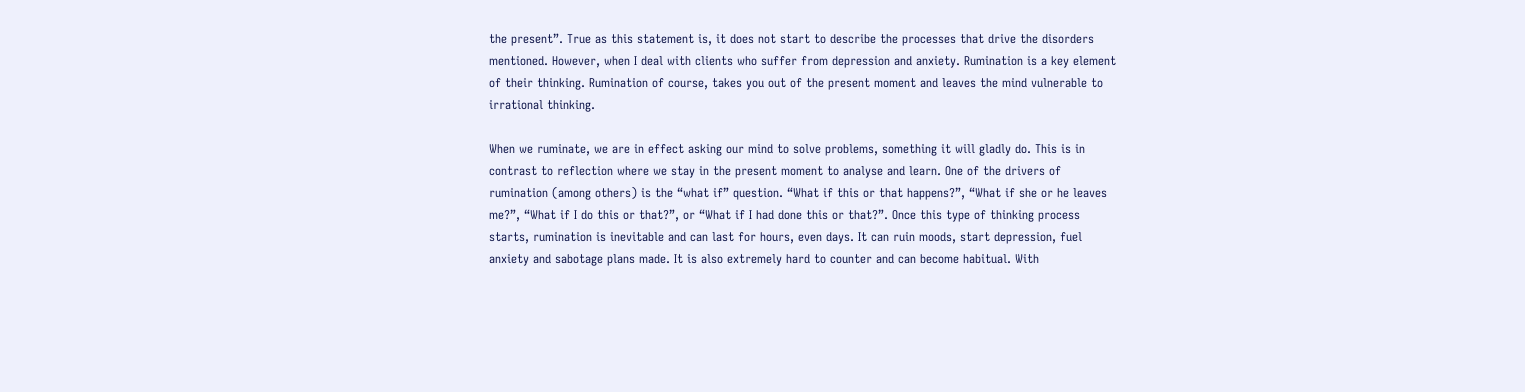the present”. True as this statement is, it does not start to describe the processes that drive the disorders mentioned. However, when I deal with clients who suffer from depression and anxiety. Rumination is a key element of their thinking. Rumination of course, takes you out of the present moment and leaves the mind vulnerable to irrational thinking.

When we ruminate, we are in effect asking our mind to solve problems, something it will gladly do. This is in contrast to reflection where we stay in the present moment to analyse and learn. One of the drivers of rumination (among others) is the “what if” question. “What if this or that happens?”, “What if she or he leaves me?”, “What if I do this or that?”, or “What if I had done this or that?”. Once this type of thinking process starts, rumination is inevitable and can last for hours, even days. It can ruin moods, start depression, fuel anxiety and sabotage plans made. It is also extremely hard to counter and can become habitual. With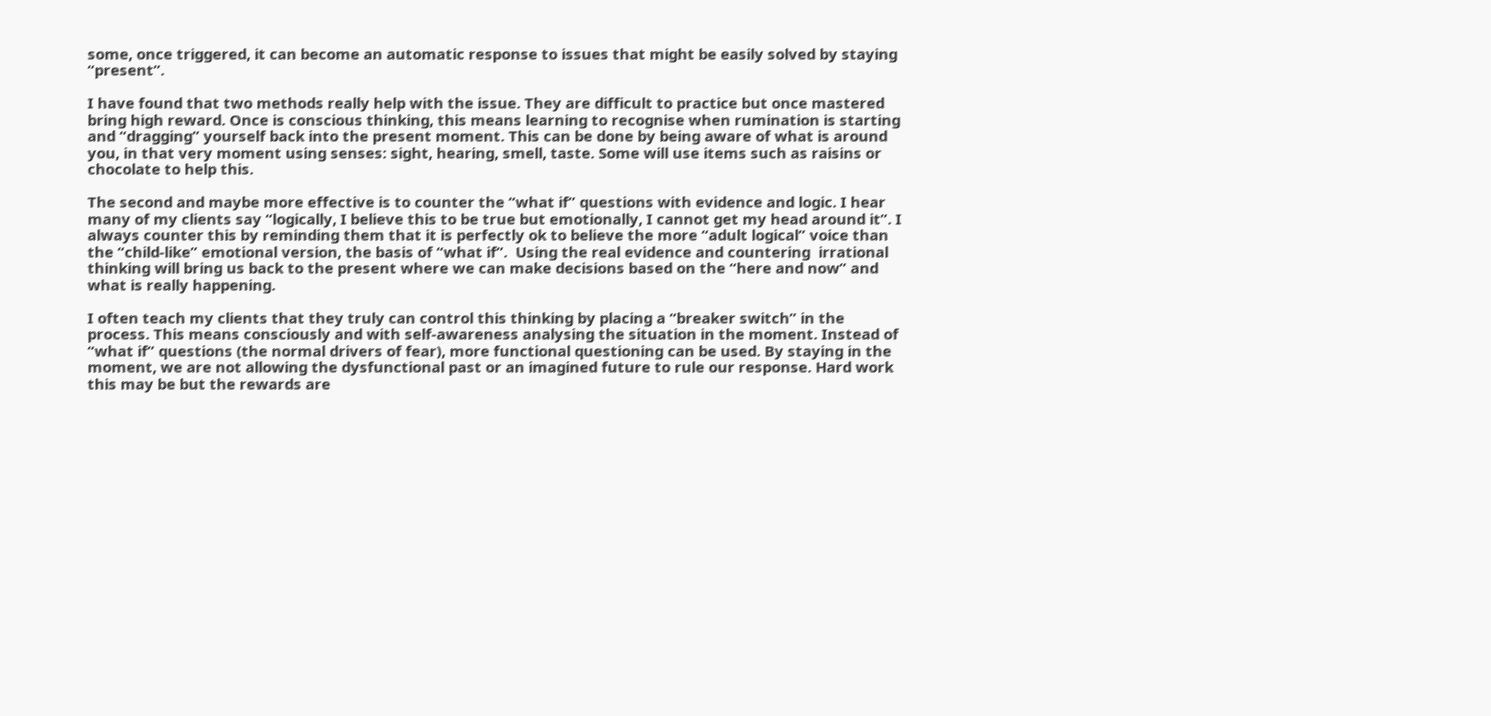some, once triggered, it can become an automatic response to issues that might be easily solved by staying “present”.

I have found that two methods really help with the issue. They are difficult to practice but once mastered bring high reward. Once is conscious thinking, this means learning to recognise when rumination is starting and “dragging” yourself back into the present moment. This can be done by being aware of what is around you, in that very moment using senses: sight, hearing, smell, taste. Some will use items such as raisins or chocolate to help this.

The second and maybe more effective is to counter the “what if” questions with evidence and logic. I hear many of my clients say “logically, I believe this to be true but emotionally, I cannot get my head around it”. I always counter this by reminding them that it is perfectly ok to believe the more “adult logical” voice than the “child-like” emotional version, the basis of “what if”.  Using the real evidence and countering  irrational thinking will bring us back to the present where we can make decisions based on the “here and now” and what is really happening.

I often teach my clients that they truly can control this thinking by placing a “breaker switch” in the process. This means consciously and with self-awareness analysing the situation in the moment. Instead of “what if” questions (the normal drivers of fear), more functional questioning can be used. By staying in the moment, we are not allowing the dysfunctional past or an imagined future to rule our response. Hard work this may be but the rewards are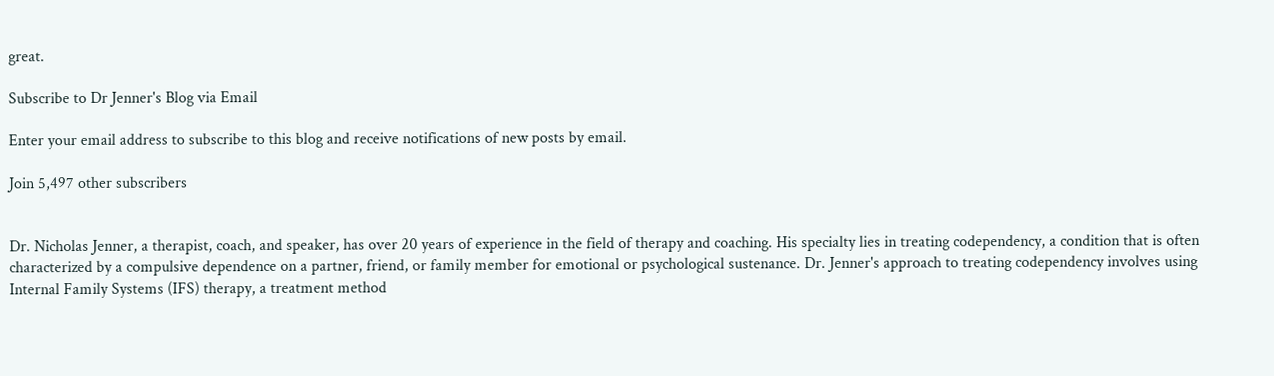great.

Subscribe to Dr Jenner's Blog via Email

Enter your email address to subscribe to this blog and receive notifications of new posts by email.

Join 5,497 other subscribers


Dr. Nicholas Jenner, a therapist, coach, and speaker, has over 20 years of experience in the field of therapy and coaching. His specialty lies in treating codependency, a condition that is often characterized by a compulsive dependence on a partner, friend, or family member for emotional or psychological sustenance. Dr. Jenner's approach to treating codependency involves using Internal Family Systems (IFS) therapy, a treatment method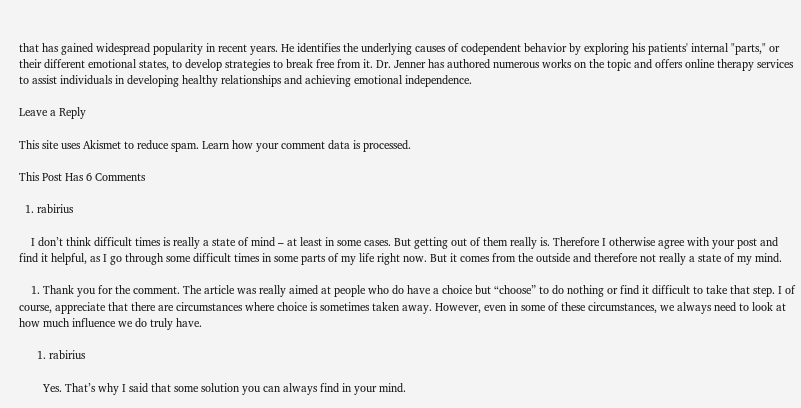that has gained widespread popularity in recent years. He identifies the underlying causes of codependent behavior by exploring his patients' internal "parts," or their different emotional states, to develop strategies to break free from it. Dr. Jenner has authored numerous works on the topic and offers online therapy services to assist individuals in developing healthy relationships and achieving emotional independence.

Leave a Reply

This site uses Akismet to reduce spam. Learn how your comment data is processed.

This Post Has 6 Comments

  1. rabirius

    I don’t think difficult times is really a state of mind – at least in some cases. But getting out of them really is. Therefore I otherwise agree with your post and find it helpful, as I go through some difficult times in some parts of my life right now. But it comes from the outside and therefore not really a state of my mind.

    1. Thank you for the comment. The article was really aimed at people who do have a choice but “choose” to do nothing or find it difficult to take that step. I of course, appreciate that there are circumstances where choice is sometimes taken away. However, even in some of these circumstances, we always need to look at how much influence we do truly have.

      1. rabirius

        Yes. That’s why I said that some solution you can always find in your mind.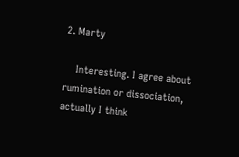2. Marty

    Interesting. I agree about rumination or dissociation, actually I think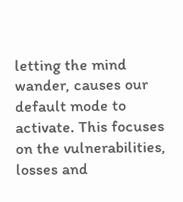letting the mind wander, causes our default mode to activate. This focuses on the vulnerabilities, losses and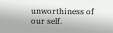unworthiness of our self.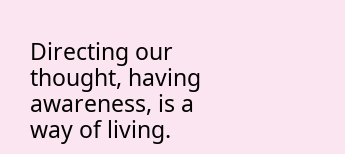Directing our thought, having awareness, is a way of living.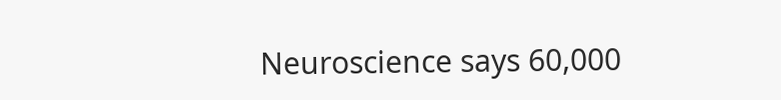Neuroscience says 60,000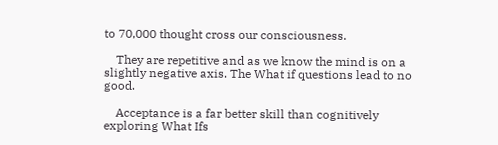to 70,000 thought cross our consciousness.

    They are repetitive and as we know the mind is on a slightly negative axis. The What if questions lead to no good.

    Acceptance is a far better skill than cognitively exploring What Ifs